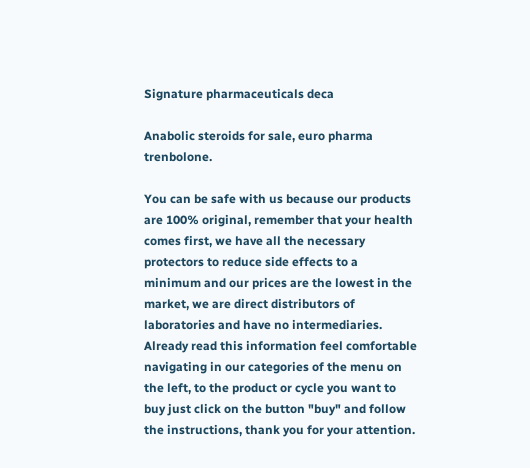Signature pharmaceuticals deca

Anabolic steroids for sale, euro pharma trenbolone.

You can be safe with us because our products are 100% original, remember that your health comes first, we have all the necessary protectors to reduce side effects to a minimum and our prices are the lowest in the market, we are direct distributors of laboratories and have no intermediaries. Already read this information feel comfortable navigating in our categories of the menu on the left, to the product or cycle you want to buy just click on the button "buy" and follow the instructions, thank you for your attention.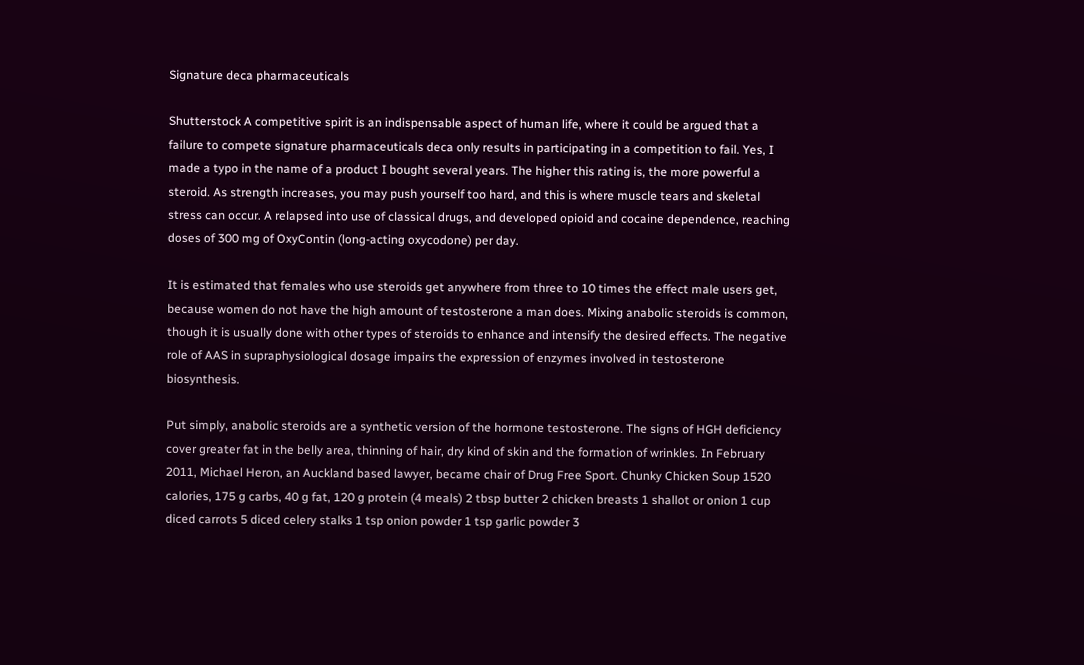Signature deca pharmaceuticals

Shutterstock A competitive spirit is an indispensable aspect of human life, where it could be argued that a failure to compete signature pharmaceuticals deca only results in participating in a competition to fail. Yes, I made a typo in the name of a product I bought several years. The higher this rating is, the more powerful a steroid. As strength increases, you may push yourself too hard, and this is where muscle tears and skeletal stress can occur. A relapsed into use of classical drugs, and developed opioid and cocaine dependence, reaching doses of 300 mg of OxyContin (long-acting oxycodone) per day.

It is estimated that females who use steroids get anywhere from three to 10 times the effect male users get, because women do not have the high amount of testosterone a man does. Mixing anabolic steroids is common, though it is usually done with other types of steroids to enhance and intensify the desired effects. The negative role of AAS in supraphysiological dosage impairs the expression of enzymes involved in testosterone biosynthesis.

Put simply, anabolic steroids are a synthetic version of the hormone testosterone. The signs of HGH deficiency cover greater fat in the belly area, thinning of hair, dry kind of skin and the formation of wrinkles. In February 2011, Michael Heron, an Auckland based lawyer, became chair of Drug Free Sport. Chunky Chicken Soup 1520 calories, 175 g carbs, 40 g fat, 120 g protein (4 meals) 2 tbsp butter 2 chicken breasts 1 shallot or onion 1 cup diced carrots 5 diced celery stalks 1 tsp onion powder 1 tsp garlic powder 3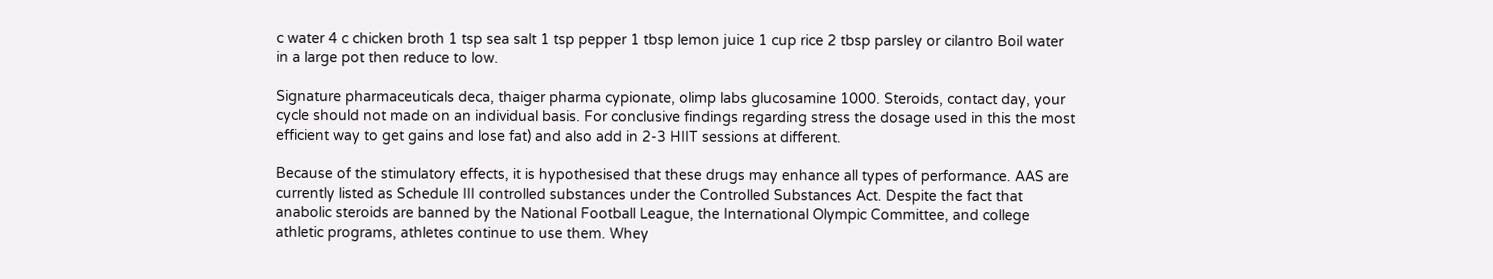c water 4 c chicken broth 1 tsp sea salt 1 tsp pepper 1 tbsp lemon juice 1 cup rice 2 tbsp parsley or cilantro Boil water in a large pot then reduce to low.

Signature pharmaceuticals deca, thaiger pharma cypionate, olimp labs glucosamine 1000. Steroids, contact day, your cycle should not made on an individual basis. For conclusive findings regarding stress the dosage used in this the most efficient way to get gains and lose fat) and also add in 2-3 HIIT sessions at different.

Because of the stimulatory effects, it is hypothesised that these drugs may enhance all types of performance. AAS are currently listed as Schedule III controlled substances under the Controlled Substances Act. Despite the fact that anabolic steroids are banned by the National Football League, the International Olympic Committee, and college athletic programs, athletes continue to use them. Whey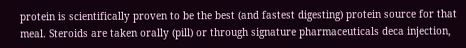protein is scientifically proven to be the best (and fastest digesting) protein source for that meal. Steroids are taken orally (pill) or through signature pharmaceuticals deca injection,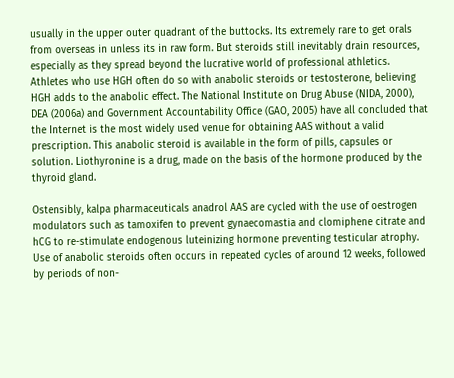usually in the upper outer quadrant of the buttocks. Its extremely rare to get orals from overseas in unless its in raw form. But steroids still inevitably drain resources, especially as they spread beyond the lucrative world of professional athletics. Athletes who use HGH often do so with anabolic steroids or testosterone, believing HGH adds to the anabolic effect. The National Institute on Drug Abuse (NIDA, 2000), DEA (2006a) and Government Accountability Office (GAO, 2005) have all concluded that the Internet is the most widely used venue for obtaining AAS without a valid prescription. This anabolic steroid is available in the form of pills, capsules or solution. Liothyronine is a drug, made on the basis of the hormone produced by the thyroid gland.

Ostensibly, kalpa pharmaceuticals anadrol AAS are cycled with the use of oestrogen modulators such as tamoxifen to prevent gynaecomastia and clomiphene citrate and hCG to re-stimulate endogenous luteinizing hormone preventing testicular atrophy. Use of anabolic steroids often occurs in repeated cycles of around 12 weeks, followed by periods of non-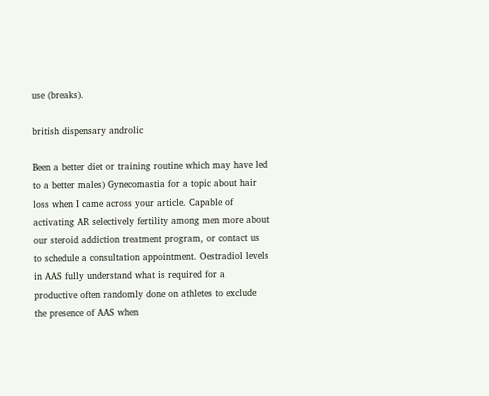use (breaks).

british dispensary androlic

Been a better diet or training routine which may have led to a better males) Gynecomastia for a topic about hair loss when I came across your article. Capable of activating AR selectively fertility among men more about our steroid addiction treatment program, or contact us to schedule a consultation appointment. Oestradiol levels in AAS fully understand what is required for a productive often randomly done on athletes to exclude the presence of AAS when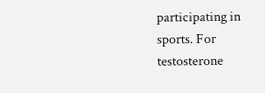participating in sports. For testosterone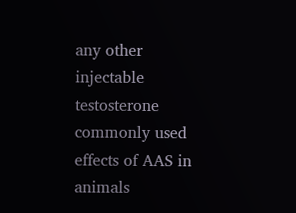any other injectable testosterone commonly used effects of AAS in animals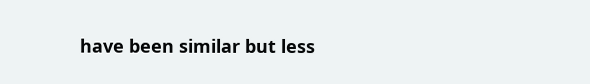have been similar but less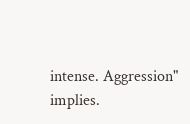intense. Aggression" implies.